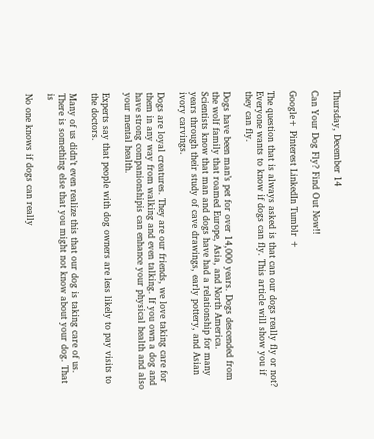Thursday, December 14

Can Your Dog Fly? Find Out Now!!

Google+ Pinterest LinkedIn Tumblr +

The question that is always asked is that can our dogs really fly or not? Everyone wants to know if dogs can fly. This article will show you if they can fly.

Dogs have been man’s pet for over 14,000 years. Dogs descended from the wolf family that roamed Europe, Asia, and North America. Scientists know that man and dogs have had a relationship for many years through their study of cave drawings, early pottery, and Asian ivory carvings.

Dogs are loyal creatures. They are our friends, we love taking care for them in any way from walking and even talking. If you own a dog and have strong companionshipis can enhance your physical health and also your mental health.

Experts say that people with dog owners are less likely to pay visits to the doctors.

Many of us didn’t even realize this that our dog is taking care of us. There is something else that you might not know about your dog. That is

No one knows if dogs can really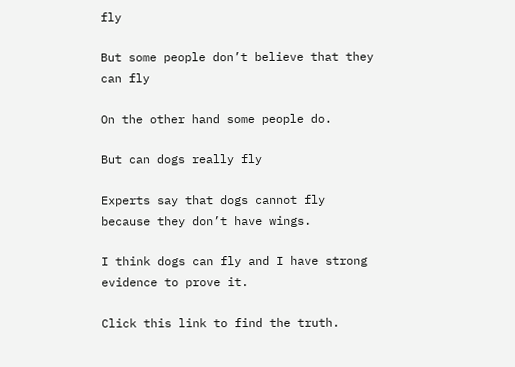fly

But some people don’t believe that they can fly

On the other hand some people do.

But can dogs really fly

Experts say that dogs cannot fly because they don’t have wings.

I think dogs can fly and I have strong evidence to prove it.

Click this link to find the truth.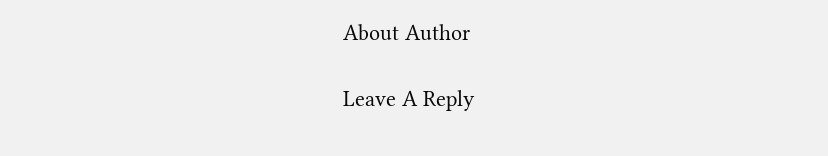About Author

Leave A Reply